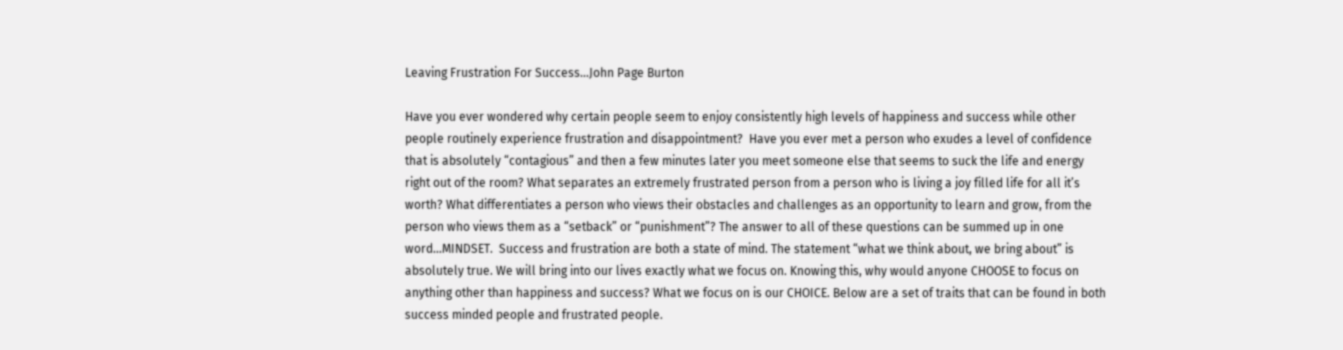Leaving Frustration For Success…John Page Burton

Have you ever wondered why certain people seem to enjoy consistently high levels of happiness and success while other people routinely experience frustration and disappointment?  Have you ever met a person who exudes a level of confidence that is absolutely “contagious” and then a few minutes later you meet someone else that seems to suck the life and energy right out of the room? What separates an extremely frustrated person from a person who is living a joy filled life for all it’s worth? What differentiates a person who views their obstacles and challenges as an opportunity to learn and grow, from the person who views them as a “setback” or “punishment”? The answer to all of these questions can be summed up in one word…MINDSET.  Success and frustration are both a state of mind. The statement “what we think about, we bring about” is absolutely true. We will bring into our lives exactly what we focus on. Knowing this, why would anyone CHOOSE to focus on anything other than happiness and success? What we focus on is our CHOICE. Below are a set of traits that can be found in both success minded people and frustrated people.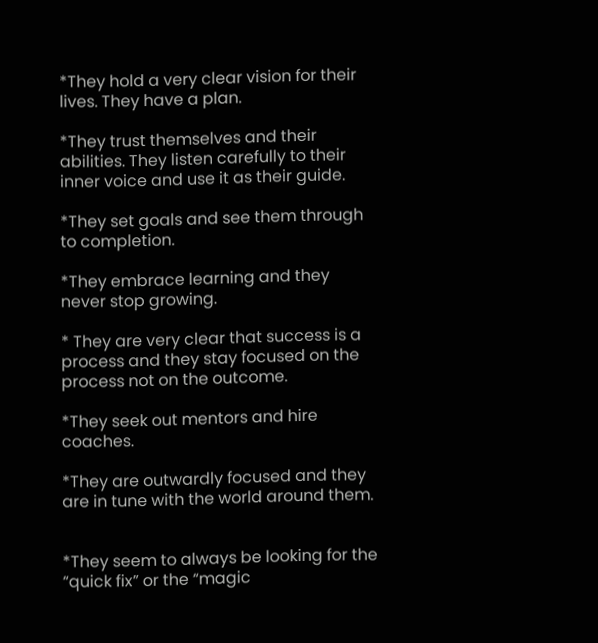*They hold a very clear vision for their lives. They have a plan.

*They trust themselves and their abilities. They listen carefully to their inner voice and use it as their guide.

*They set goals and see them through to completion.

*They embrace learning and they never stop growing.

* They are very clear that success is a process and they stay focused on the process not on the outcome.

*They seek out mentors and hire coaches.

*They are outwardly focused and they are in tune with the world around them.


*They seem to always be looking for the “quick fix” or the “magic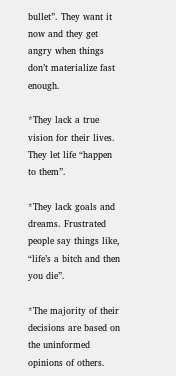bullet”. They want it now and they get angry when things don’t materialize fast enough.

*They lack a true vision for their lives. They let life “happen to them”.

*They lack goals and dreams. Frustrated people say things like, “life’s a bitch and then you die”.

*The majority of their decisions are based on the uninformed opinions of others.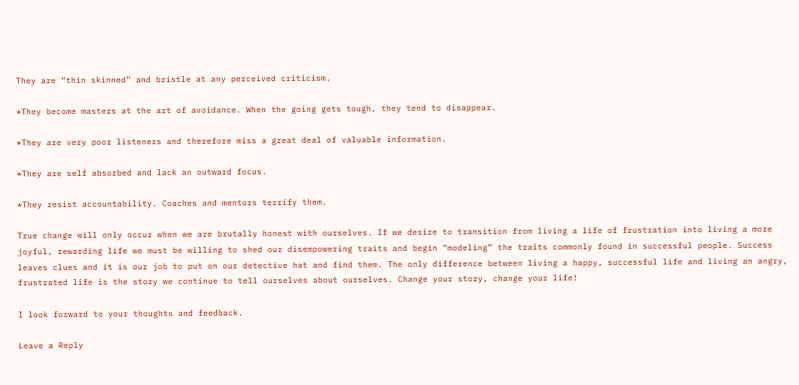They are “thin skinned” and bristle at any perceived criticism.

*They become masters at the art of avoidance. When the going gets tough, they tend to disappear.

*They are very poor listeners and therefore miss a great deal of valuable information.

*They are self absorbed and lack an outward focus.

*They resist accountability. Coaches and mentors terrify them.

True change will only occur when we are brutally honest with ourselves. If we desire to transition from living a life of frustration into living a more joyful, rewarding life we must be willing to shed our disempowering traits and begin “modeling” the traits commonly found in successful people. Success leaves clues and it is our job to put on our detective hat and find them. The only difference between living a happy, successful life and living an angry, frustrated life is the story we continue to tell ourselves about ourselves. Change your story, change your life!

I look forward to your thoughts and feedback.

Leave a Reply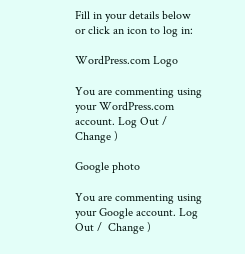Fill in your details below or click an icon to log in:

WordPress.com Logo

You are commenting using your WordPress.com account. Log Out /  Change )

Google photo

You are commenting using your Google account. Log Out /  Change )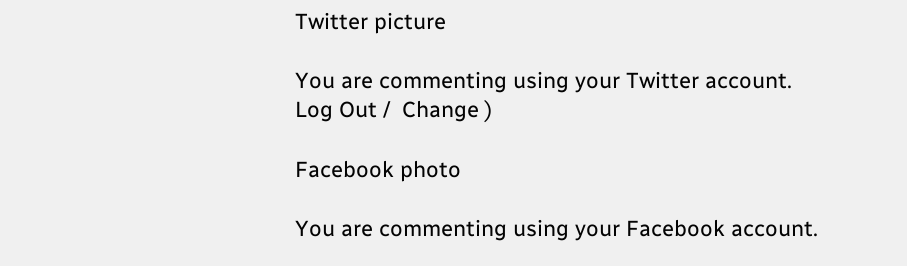Twitter picture

You are commenting using your Twitter account. Log Out /  Change )

Facebook photo

You are commenting using your Facebook account.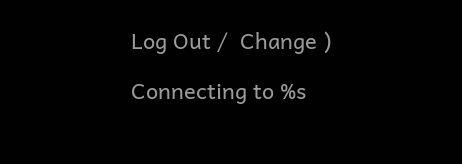Log Out /  Change )

Connecting to %s